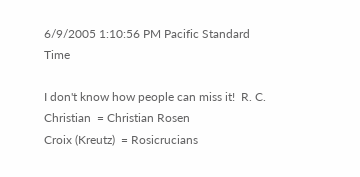6/9/2005 1:10:56 PM Pacific Standard Time

I don't know how people can miss it!  R. C. Christian  = Christian Rosen
Croix (Kreutz)  = Rosicrucians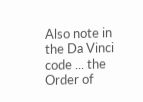Also note in the Da Vinci code ... the Order of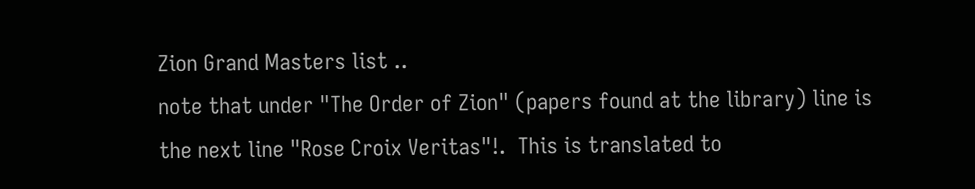Zion Grand Masters list ..
note that under "The Order of Zion" (papers found at the library) line is
the next line "Rose Croix Veritas"!.  This is translated to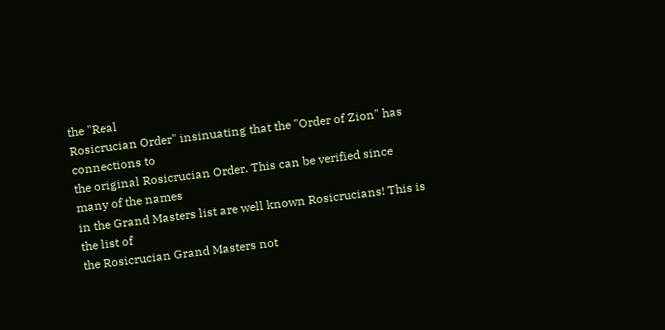the "Real
Rosicrucian Order" insinuating that the "Order of Zion" has connections to
the original Rosicrucian Order. This can be verified since many of the names
in the Grand Masters list are well known Rosicrucians! This is the list of
the Rosicrucian Grand Masters not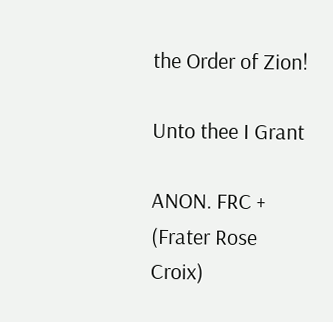the Order of Zion!

Unto thee I Grant

ANON. FRC + (Frater Rose Croix)